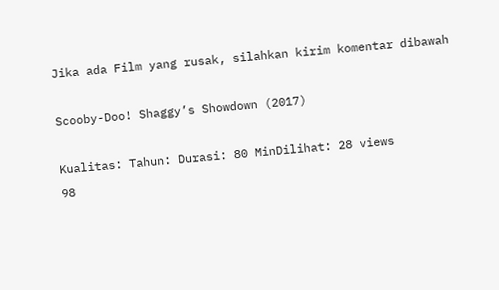Jika ada Film yang rusak, silahkan kirim komentar dibawah

Scooby-Doo! Shaggy’s Showdown (2017)

Kualitas: Tahun: Durasi: 80 MinDilihat: 28 views
98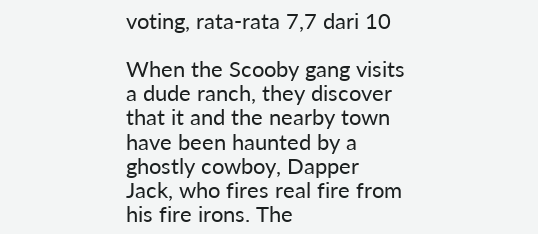voting, rata-rata 7,7 dari 10

When the Scooby gang visits a dude ranch, they discover that it and the nearby town have been haunted by a ghostly cowboy, Dapper Jack, who fires real fire from his fire irons. The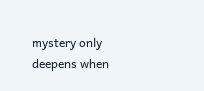mystery only deepens when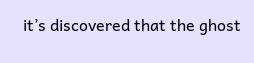it’s discovered that the ghost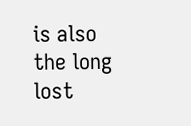is also the long lost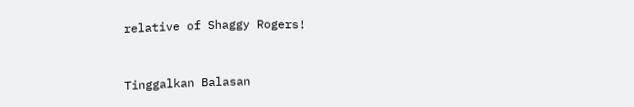relative of Shaggy Rogers!


Tinggalkan Balasan